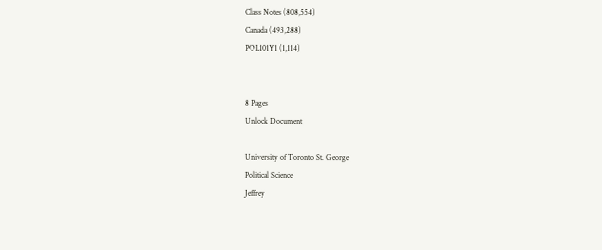Class Notes (808,554)
Canada (493,288)
POL101Y1 (1,114)


8 Pages
Unlock Document

University of Toronto St. George
Political Science
Jeffrey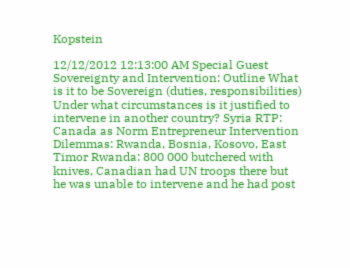Kopstein

12/12/2012 12:13:00 AM Special Guest Sovereignty and Intervention: Outline What is it to be Sovereign (duties, responsibilities) Under what circumstances is it justified to intervene in another country? Syria RTP: Canada as Norm Entrepreneur Intervention Dilemmas: Rwanda, Bosnia, Kosovo, East Timor Rwanda: 800 000 butchered with knives, Canadian had UN troops there but he was unable to intervene and he had post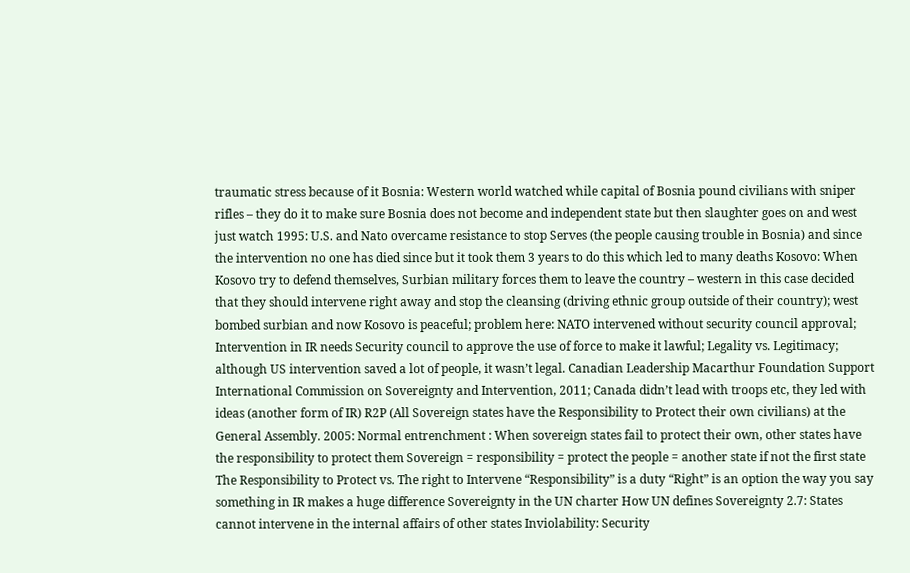traumatic stress because of it Bosnia: Western world watched while capital of Bosnia pound civilians with sniper rifles – they do it to make sure Bosnia does not become and independent state but then slaughter goes on and west just watch 1995: U.S. and Nato overcame resistance to stop Serves (the people causing trouble in Bosnia) and since the intervention no one has died since but it took them 3 years to do this which led to many deaths Kosovo: When Kosovo try to defend themselves, Surbian military forces them to leave the country – western in this case decided that they should intervene right away and stop the cleansing (driving ethnic group outside of their country); west bombed surbian and now Kosovo is peaceful; problem here: NATO intervened without security council approval; Intervention in IR needs Security council to approve the use of force to make it lawful; Legality vs. Legitimacy; although US intervention saved a lot of people, it wasn’t legal. Canadian Leadership Macarthur Foundation Support International Commission on Sovereignty and Intervention, 2011; Canada didn’t lead with troops etc, they led with ideas (another form of IR) R2P (All Sovereign states have the Responsibility to Protect their own civilians) at the General Assembly. 2005: Normal entrenchment : When sovereign states fail to protect their own, other states have the responsibility to protect them Sovereign = responsibility = protect the people = another state if not the first state The Responsibility to Protect vs. The right to Intervene “Responsibility” is a duty “Right” is an option the way you say something in IR makes a huge difference Sovereignty in the UN charter How UN defines Sovereignty 2.7: States cannot intervene in the internal affairs of other states Inviolability: Security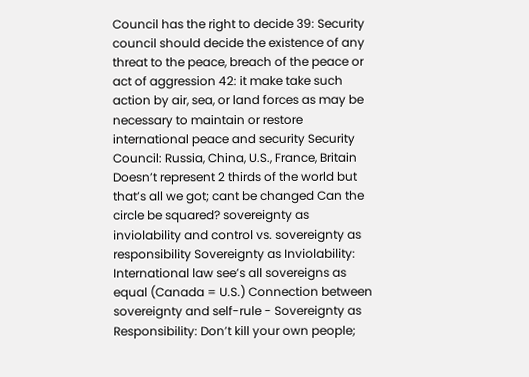Council has the right to decide 39: Security council should decide the existence of any threat to the peace, breach of the peace or act of aggression 42: it make take such action by air, sea, or land forces as may be necessary to maintain or restore international peace and security Security Council: Russia, China, U.S., France, Britain Doesn’t represent 2 thirds of the world but that’s all we got; cant be changed Can the circle be squared? sovereignty as inviolability and control vs. sovereignty as responsibility Sovereignty as Inviolability: International law see’s all sovereigns as equal (Canada = U.S.) Connection between sovereignty and self-rule - Sovereignty as Responsibility: Don’t kill your own people;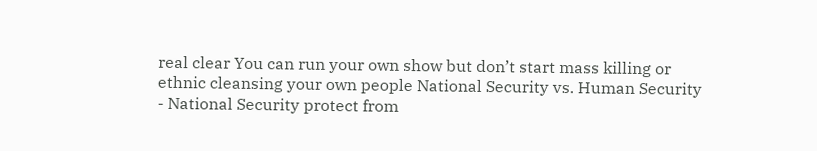real clear You can run your own show but don’t start mass killing or ethnic cleansing your own people National Security vs. Human Security - National Security protect from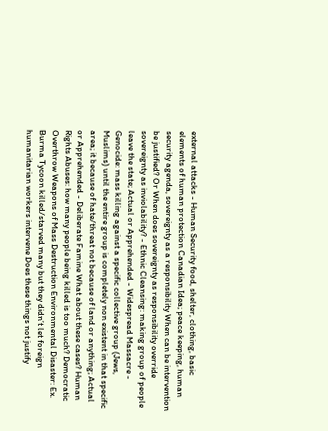external attacks - Human Security food, shelter, clothing, basic elements of human protection Canadian Idea; peace keeping, human security agenda, sovereignty as a responsibility When can be intervention be justified? Or When does sovereignty as responsibility override sovereignty as inviolability? - Ethnic Cleansing: making group of people leave the state; Actual or Apprehended - Widespread Massacre - Genocide: mass killing against a specific collective group (Jews, Muslims) until the entire group is completely non existent in that specific area; it because of hate/threat not because of land or anything; Actual or Apprehended - Deliberate Famine What about these cases? Human Rights Abuses: how many people being killed is too much? Democratic Overthrow Weapons of Mass Destruction Environmental Disaster: Ex. Burma Tycoon killed/starved many but they didn’t let foreign humanitarian workers intervene Does these things not justify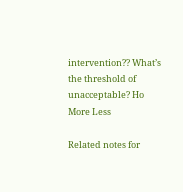intervention?? What’s the threshold of unacceptable? Ho
More Less

Related notes for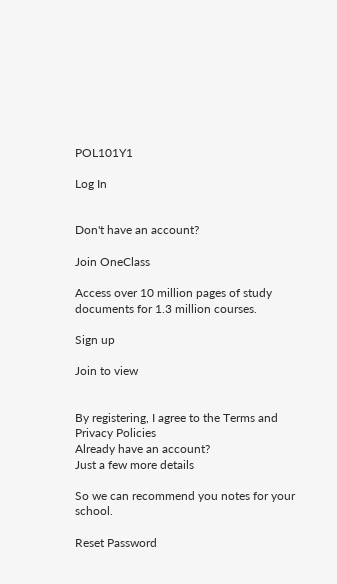POL101Y1

Log In


Don't have an account?

Join OneClass

Access over 10 million pages of study
documents for 1.3 million courses.

Sign up

Join to view


By registering, I agree to the Terms and Privacy Policies
Already have an account?
Just a few more details

So we can recommend you notes for your school.

Reset Password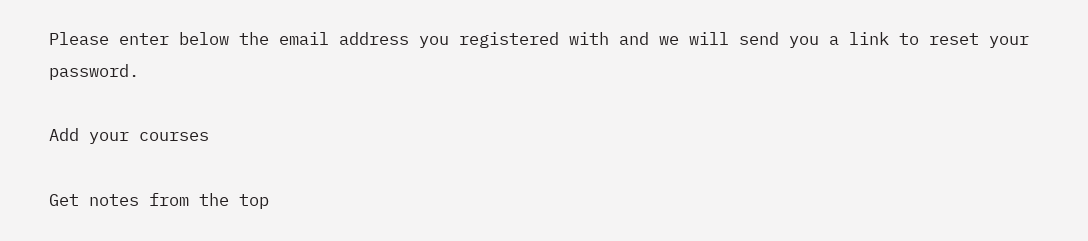Please enter below the email address you registered with and we will send you a link to reset your password.

Add your courses

Get notes from the top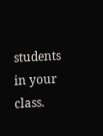students in your class.